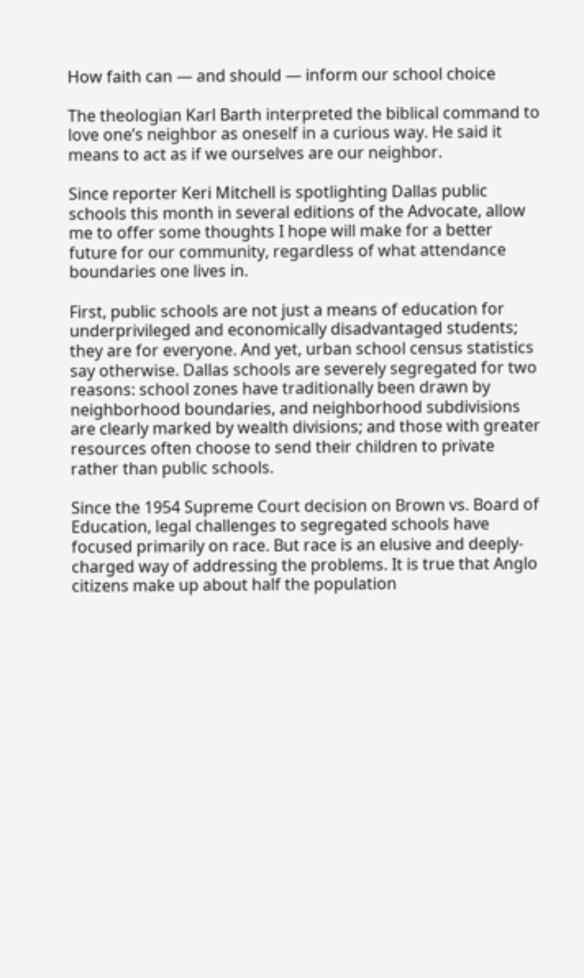How faith can — and should — inform our school choice

The theologian Karl Barth interpreted the biblical command to love one’s neighbor as oneself in a curious way. He said it means to act as if we ourselves are our neighbor.

Since reporter Keri Mitchell is spotlighting Dallas public schools this month in several editions of the Advocate, allow me to offer some thoughts I hope will make for a better future for our community, regardless of what attendance boundaries one lives in.

First, public schools are not just a means of education for underprivileged and economically disadvantaged students; they are for everyone. And yet, urban school census statistics say otherwise. Dallas schools are severely segregated for two reasons: school zones have traditionally been drawn by neighborhood boundaries, and neighborhood subdivisions are clearly marked by wealth divisions; and those with greater resources often choose to send their children to private rather than public schools.

Since the 1954 Supreme Court decision on Brown vs. Board of Education, legal challenges to segregated schools have focused primarily on race. But race is an elusive and deeply-charged way of addressing the problems. It is true that Anglo citizens make up about half the population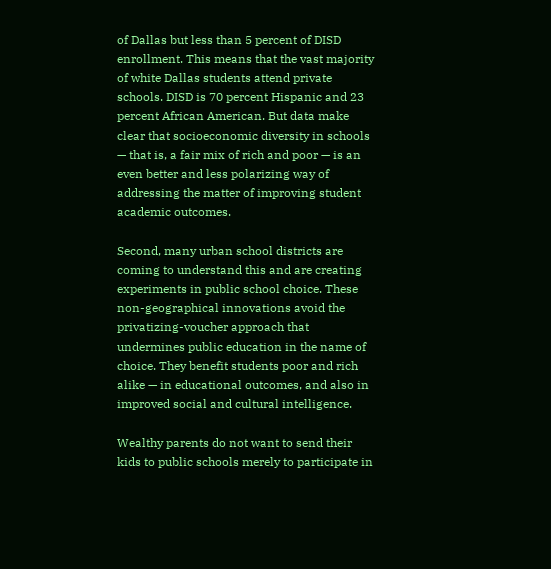of Dallas but less than 5 percent of DISD enrollment. This means that the vast majority of white Dallas students attend private schools. DISD is 70 percent Hispanic and 23 percent African American. But data make clear that socioeconomic diversity in schools — that is, a fair mix of rich and poor — is an even better and less polarizing way of addressing the matter of improving student academic outcomes.

Second, many urban school districts are coming to understand this and are creating experiments in public school choice. These non-geographical innovations avoid the privatizing-voucher approach that undermines public education in the name of choice. They benefit students poor and rich alike — in educational outcomes, and also in improved social and cultural intelligence.

Wealthy parents do not want to send their kids to public schools merely to participate in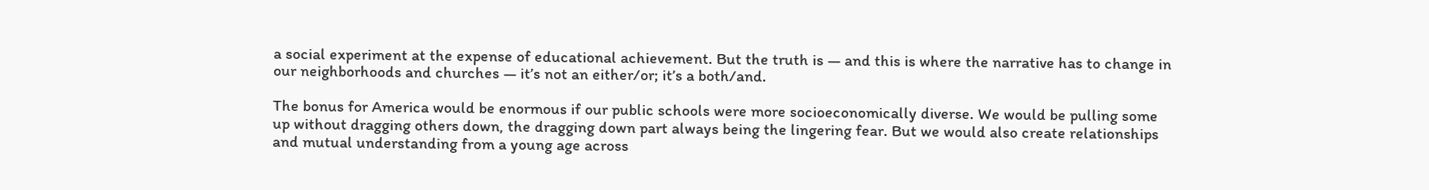a social experiment at the expense of educational achievement. But the truth is — and this is where the narrative has to change in our neighborhoods and churches — it’s not an either/or; it’s a both/and.

The bonus for America would be enormous if our public schools were more socioeconomically diverse. We would be pulling some up without dragging others down, the dragging down part always being the lingering fear. But we would also create relationships and mutual understanding from a young age across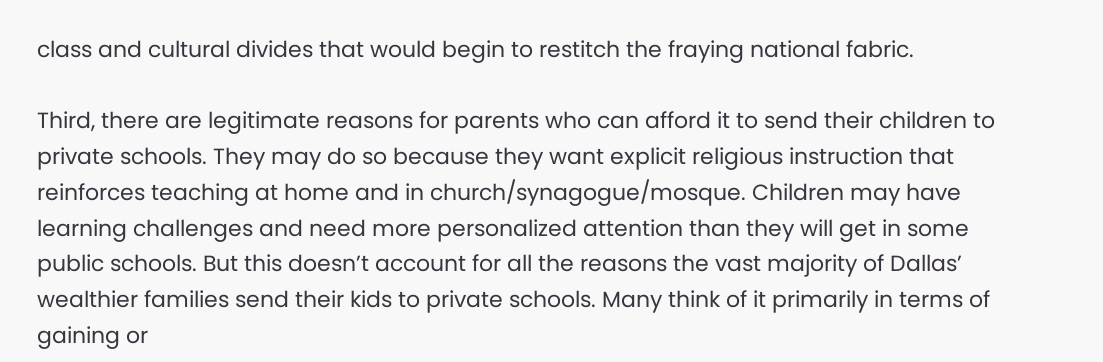class and cultural divides that would begin to restitch the fraying national fabric.

Third, there are legitimate reasons for parents who can afford it to send their children to private schools. They may do so because they want explicit religious instruction that reinforces teaching at home and in church/synagogue/mosque. Children may have learning challenges and need more personalized attention than they will get in some public schools. But this doesn’t account for all the reasons the vast majority of Dallas’ wealthier families send their kids to private schools. Many think of it primarily in terms of gaining or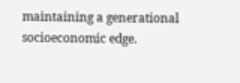maintaining a generational socioeconomic edge.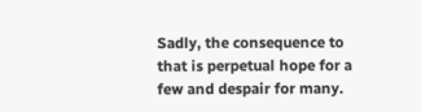Sadly, the consequence to that is perpetual hope for a few and despair for many.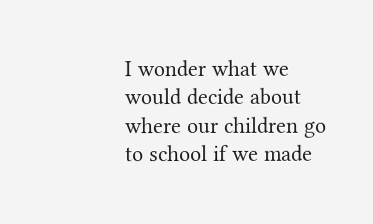I wonder what we would decide about where our children go to school if we made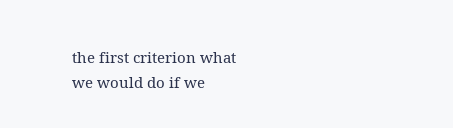the first criterion what we would do if we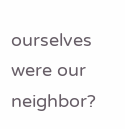ourselves were our neighbor?